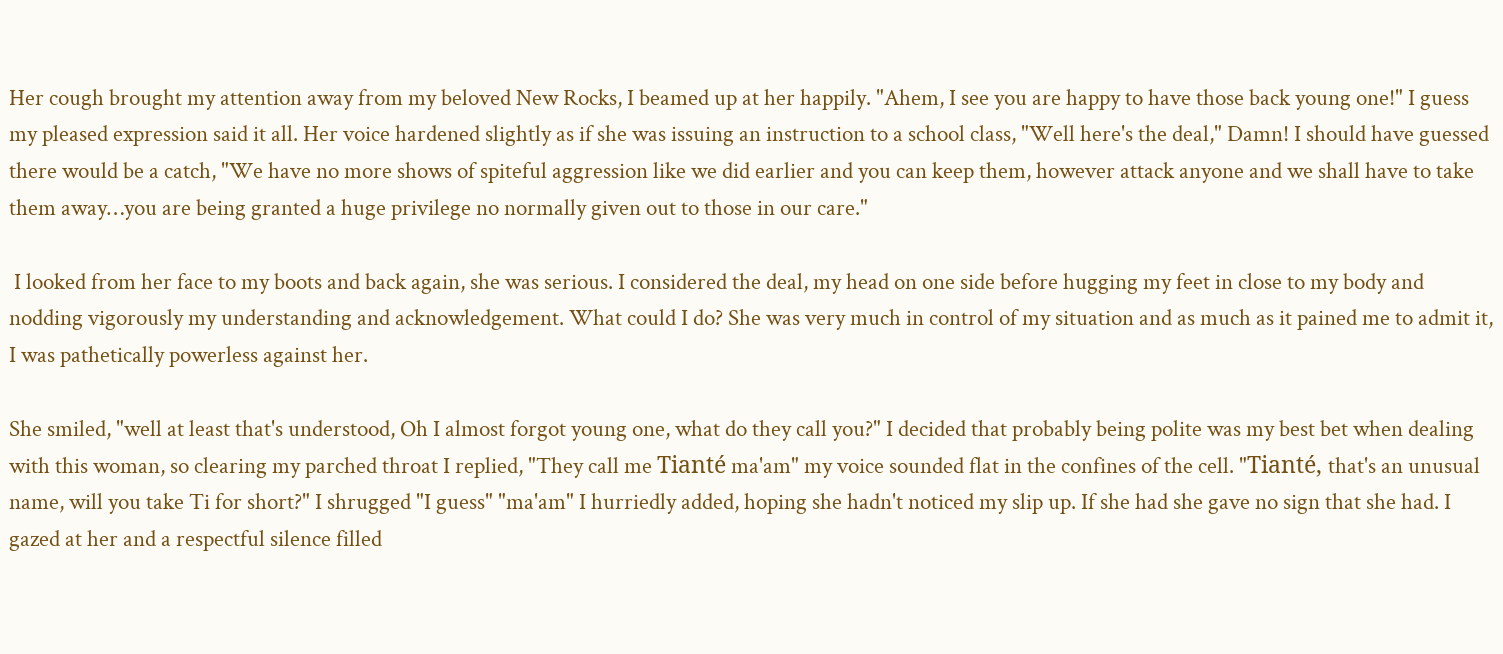Her cough brought my attention away from my beloved New Rocks, I beamed up at her happily. "Ahem, I see you are happy to have those back young one!" I guess my pleased expression said it all. Her voice hardened slightly as if she was issuing an instruction to a school class, "Well here's the deal," Damn! I should have guessed there would be a catch, "We have no more shows of spiteful aggression like we did earlier and you can keep them, however attack anyone and we shall have to take them away…you are being granted a huge privilege no normally given out to those in our care."

 I looked from her face to my boots and back again, she was serious. I considered the deal, my head on one side before hugging my feet in close to my body and nodding vigorously my understanding and acknowledgement. What could I do? She was very much in control of my situation and as much as it pained me to admit it, I was pathetically powerless against her.

She smiled, "well at least that's understood, Oh I almost forgot young one, what do they call you?" I decided that probably being polite was my best bet when dealing with this woman, so clearing my parched throat I replied, "They call me Tianté ma'am" my voice sounded flat in the confines of the cell. "Tianté, that's an unusual name, will you take Ti for short?" I shrugged "I guess" "ma'am" I hurriedly added, hoping she hadn't noticed my slip up. If she had she gave no sign that she had. I gazed at her and a respectful silence filled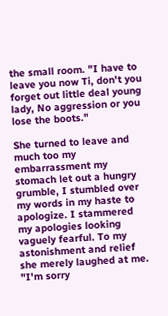the small room. "I have to leave you now Ti, don't you forget out little deal young lady, No aggression or you lose the boots."

She turned to leave and much too my embarrassment my stomach let out a hungry grumble, I stumbled over my words in my haste to apologize. I stammered my apologies looking vaguely fearful. To my astonishment and relief she merely laughed at me. "I'm sorry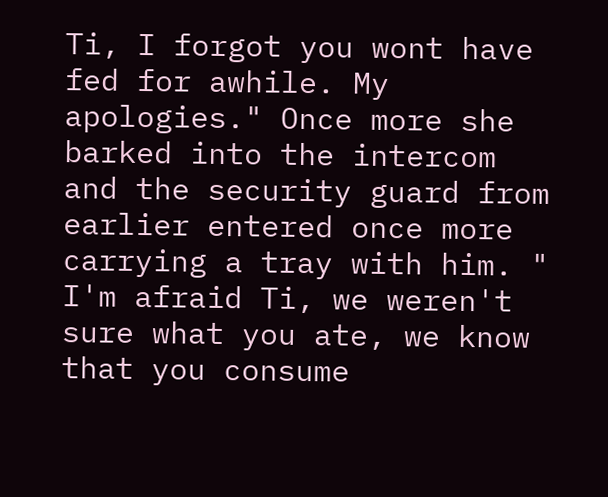Ti, I forgot you wont have fed for awhile. My apologies." Once more she barked into the intercom and the security guard from earlier entered once more carrying a tray with him. " I'm afraid Ti, we weren't sure what you ate, we know that you consume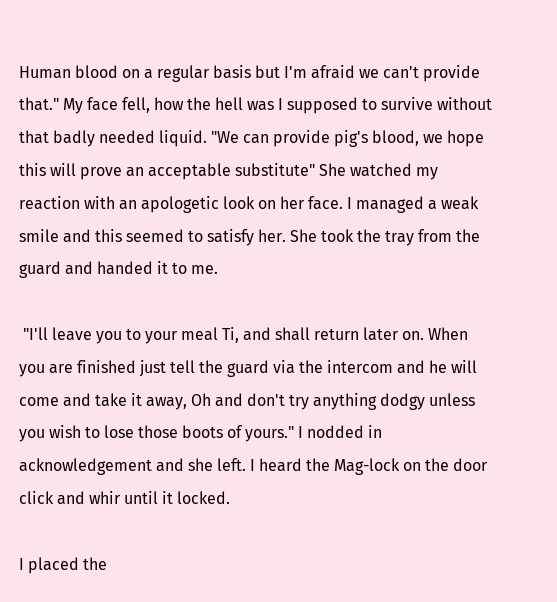Human blood on a regular basis but I'm afraid we can't provide that." My face fell, how the hell was I supposed to survive without that badly needed liquid. "We can provide pig's blood, we hope this will prove an acceptable substitute" She watched my reaction with an apologetic look on her face. I managed a weak smile and this seemed to satisfy her. She took the tray from the guard and handed it to me.

 "I'll leave you to your meal Ti, and shall return later on. When you are finished just tell the guard via the intercom and he will come and take it away, Oh and don't try anything dodgy unless you wish to lose those boots of yours." I nodded in acknowledgement and she left. I heard the Mag-lock on the door click and whir until it locked.

I placed the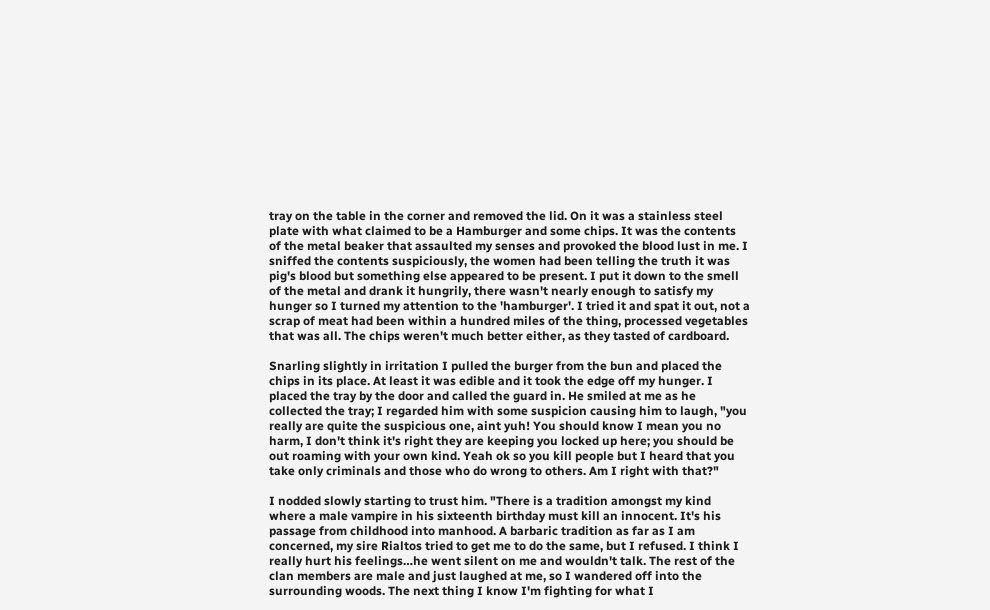tray on the table in the corner and removed the lid. On it was a stainless steel plate with what claimed to be a Hamburger and some chips. It was the contents of the metal beaker that assaulted my senses and provoked the blood lust in me. I sniffed the contents suspiciously, the women had been telling the truth it was pig's blood but something else appeared to be present. I put it down to the smell of the metal and drank it hungrily, there wasn't nearly enough to satisfy my hunger so I turned my attention to the 'hamburger'. I tried it and spat it out, not a scrap of meat had been within a hundred miles of the thing, processed vegetables that was all. The chips weren't much better either, as they tasted of cardboard.

Snarling slightly in irritation I pulled the burger from the bun and placed the chips in its place. At least it was edible and it took the edge off my hunger. I placed the tray by the door and called the guard in. He smiled at me as he collected the tray; I regarded him with some suspicion causing him to laugh, "you really are quite the suspicious one, aint yuh! You should know I mean you no harm, I don't think it's right they are keeping you locked up here; you should be out roaming with your own kind. Yeah ok so you kill people but I heard that you take only criminals and those who do wrong to others. Am I right with that?"

I nodded slowly starting to trust him. "There is a tradition amongst my kind where a male vampire in his sixteenth birthday must kill an innocent. It's his passage from childhood into manhood. A barbaric tradition as far as I am concerned, my sire Rialtos tried to get me to do the same, but I refused. I think I really hurt his feelings…he went silent on me and wouldn't talk. The rest of the clan members are male and just laughed at me, so I wandered off into the surrounding woods. The next thing I know I'm fighting for what I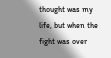thought was my life, but when the fight was over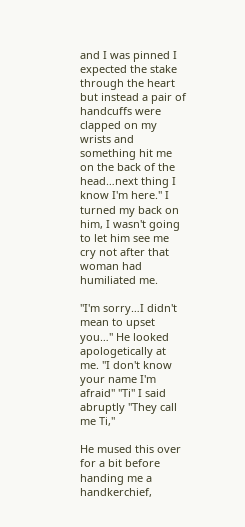and I was pinned I expected the stake through the heart but instead a pair of handcuffs were clapped on my wrists and something hit me on the back of the head…next thing I know I'm here." I turned my back on him, I wasn't going to let him see me cry not after that woman had humiliated me.

"I'm sorry…I didn't mean to upset you…" He looked apologetically at me. "I don't know your name I'm afraid" "Ti" I said abruptly "They call me Ti,"

He mused this over for a bit before handing me a handkerchief,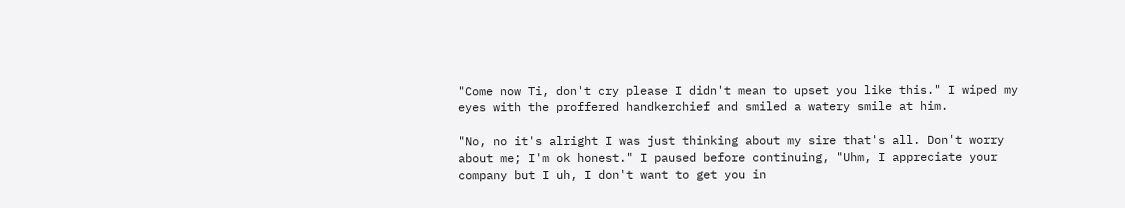"Come now Ti, don't cry please I didn't mean to upset you like this." I wiped my eyes with the proffered handkerchief and smiled a watery smile at him.

"No, no it's alright I was just thinking about my sire that's all. Don't worry about me; I'm ok honest." I paused before continuing, "Uhm, I appreciate your company but I uh, I don't want to get you in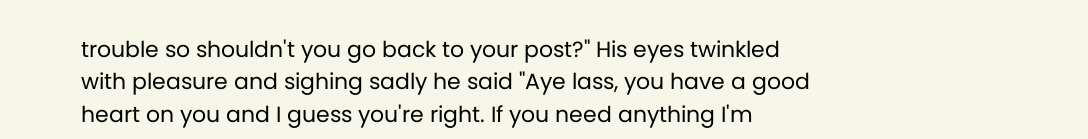trouble so shouldn't you go back to your post?" His eyes twinkled with pleasure and sighing sadly he said "Aye lass, you have a good heart on you and I guess you're right. If you need anything I'm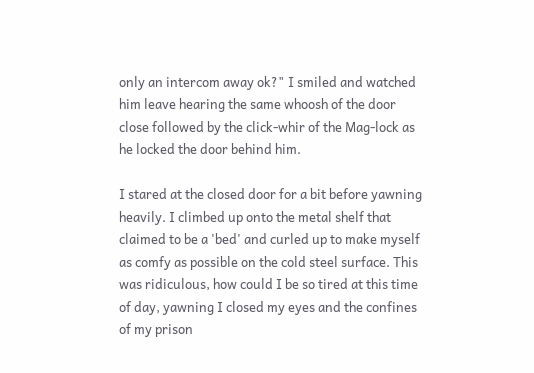only an intercom away ok?" I smiled and watched him leave hearing the same whoosh of the door close followed by the click-whir of the Mag-lock as he locked the door behind him.

I stared at the closed door for a bit before yawning heavily. I climbed up onto the metal shelf that claimed to be a 'bed' and curled up to make myself as comfy as possible on the cold steel surface. This was ridiculous, how could I be so tired at this time of day, yawning I closed my eyes and the confines of my prison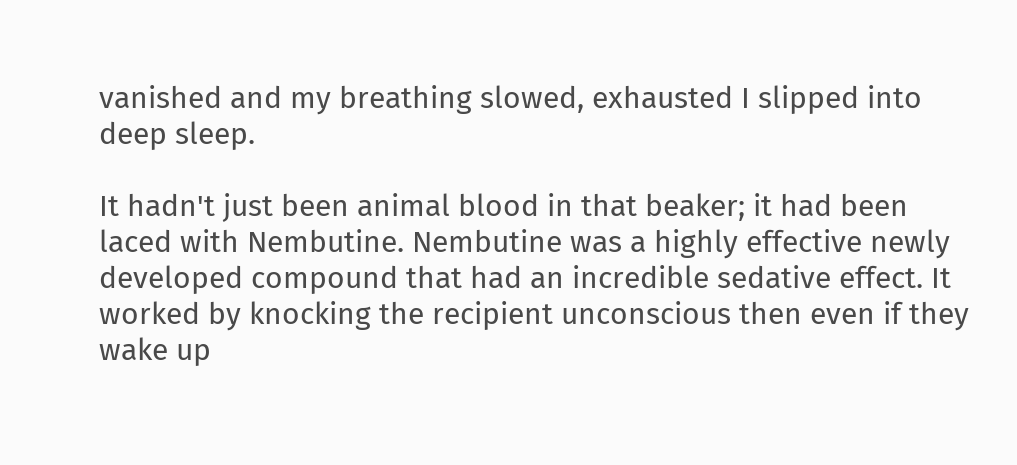vanished and my breathing slowed, exhausted I slipped into deep sleep.

It hadn't just been animal blood in that beaker; it had been laced with Nembutine. Nembutine was a highly effective newly developed compound that had an incredible sedative effect. It worked by knocking the recipient unconscious then even if they wake up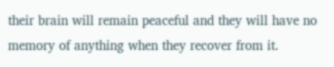their brain will remain peaceful and they will have no memory of anything when they recover from it.